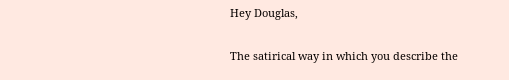Hey Douglas,

The satirical way in which you describe the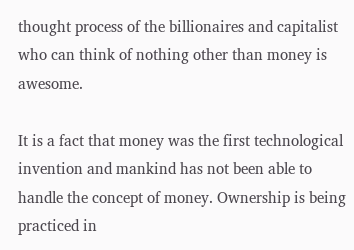thought process of the billionaires and capitalist who can think of nothing other than money is awesome.

It is a fact that money was the first technological invention and mankind has not been able to handle the concept of money. Ownership is being practiced in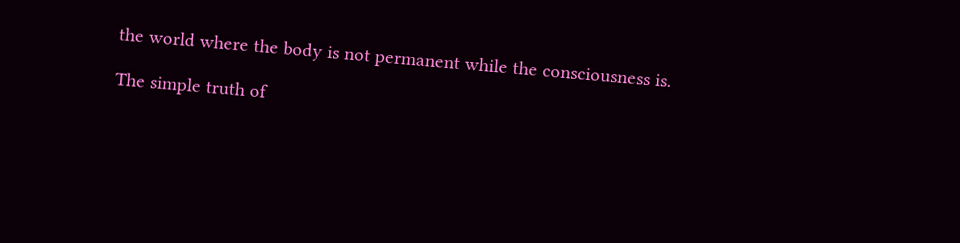the world where the body is not permanent while the consciousness is.

The simple truth of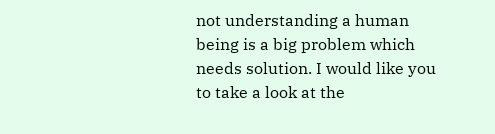not understanding a human being is a big problem which needs solution. I would like you to take a look at the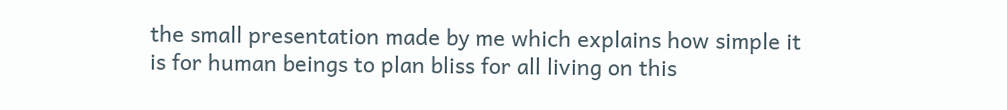the small presentation made by me which explains how simple it is for human beings to plan bliss for all living on this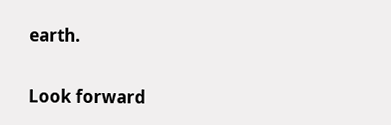earth.


Look forward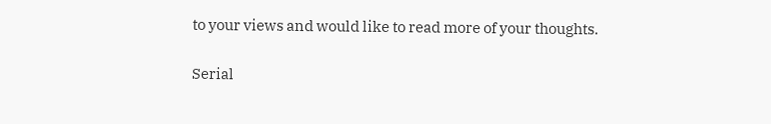to your views and would like to read more of your thoughts.

Serial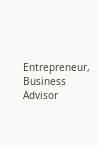Entrepreneur, Business Advisor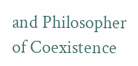and Philosopher of Coexistence